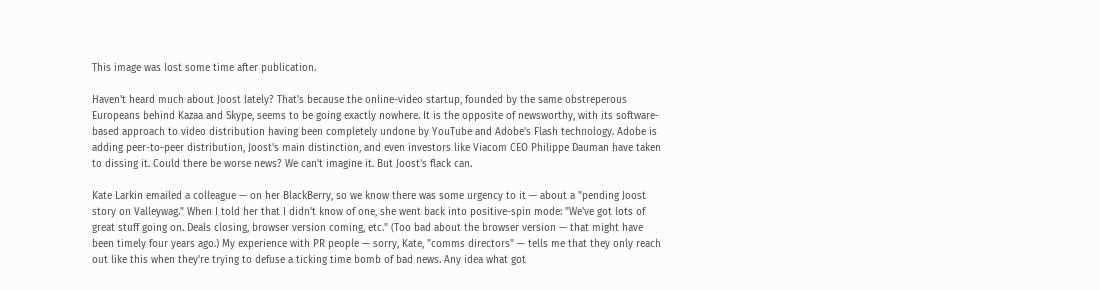This image was lost some time after publication.

Haven't heard much about Joost lately? That's because the online-video startup, founded by the same obstreperous Europeans behind Kazaa and Skype, seems to be going exactly nowhere. It is the opposite of newsworthy, with its software-based approach to video distribution having been completely undone by YouTube and Adobe's Flash technology. Adobe is adding peer-to-peer distribution, Joost's main distinction, and even investors like Viacom CEO Philippe Dauman have taken to dissing it. Could there be worse news? We can't imagine it. But Joost's flack can.

Kate Larkin emailed a colleague — on her BlackBerry, so we know there was some urgency to it — about a "pending Joost story on Valleywag." When I told her that I didn't know of one, she went back into positive-spin mode: "We've got lots of great stuff going on. Deals closing, browser version coming, etc." (Too bad about the browser version — that might have been timely four years ago.) My experience with PR people — sorry, Kate, "comms directors" — tells me that they only reach out like this when they're trying to defuse a ticking time bomb of bad news. Any idea what got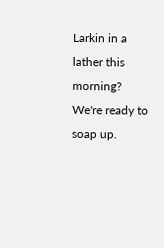Larkin in a lather this morning? We're ready to soap up.